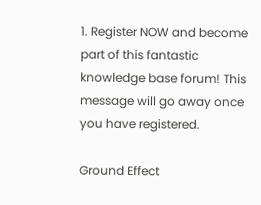1. Register NOW and become part of this fantastic knowledge base forum! This message will go away once you have registered.

Ground Effect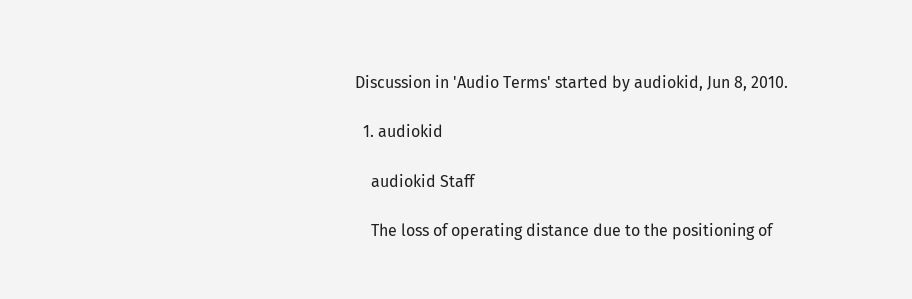Discussion in 'Audio Terms' started by audiokid, Jun 8, 2010.

  1. audiokid

    audiokid Staff

    The loss of operating distance due to the positioning of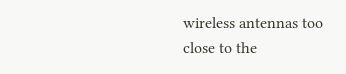wireless antennas too close to the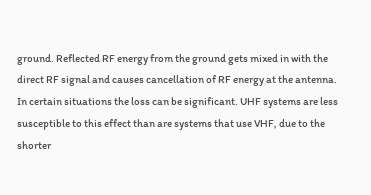ground. Reflected RF energy from the ground gets mixed in with the direct RF signal and causes cancellation of RF energy at the antenna. In certain situations the loss can be significant. UHF systems are less susceptible to this effect than are systems that use VHF, due to the shorter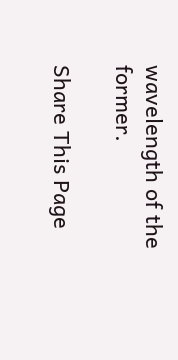wavelength of the former.

Share This Page